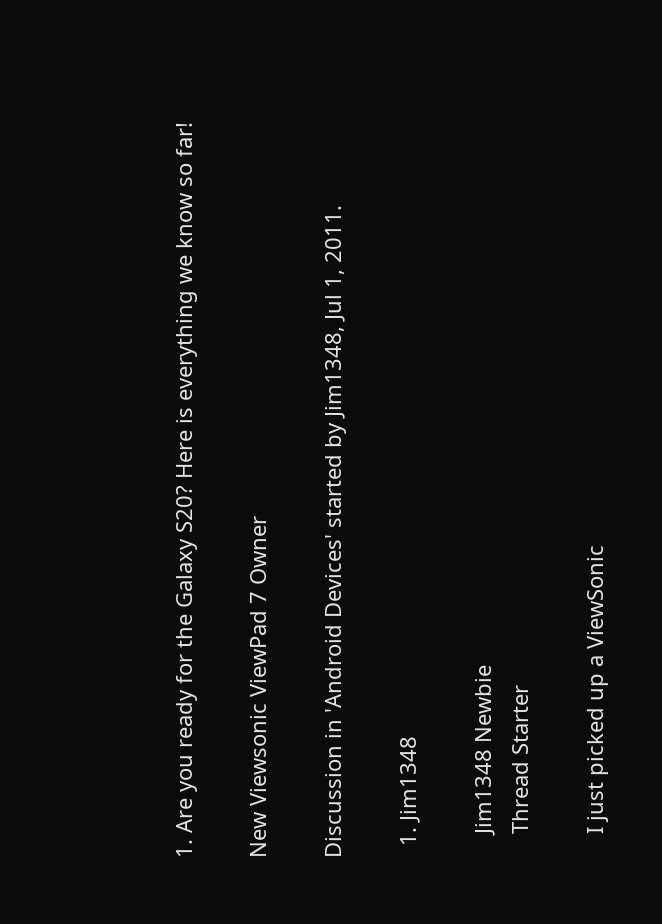1. Are you ready for the Galaxy S20? Here is everything we know so far!

New Viewsonic ViewPad 7 Owner

Discussion in 'Android Devices' started by Jim1348, Jul 1, 2011.

  1. Jim1348

    Jim1348 Newbie
    Thread Starter

    I just picked up a ViewSonic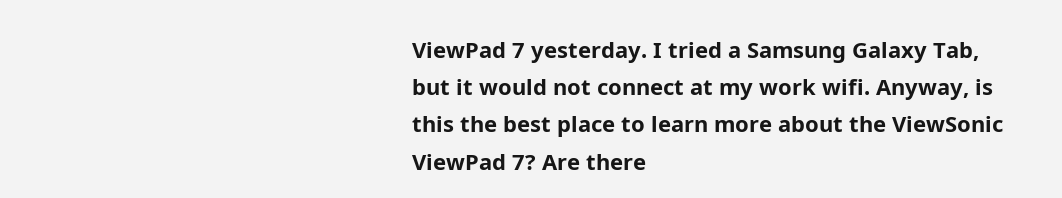ViewPad 7 yesterday. I tried a Samsung Galaxy Tab, but it would not connect at my work wifi. Anyway, is this the best place to learn more about the ViewSonic ViewPad 7? Are there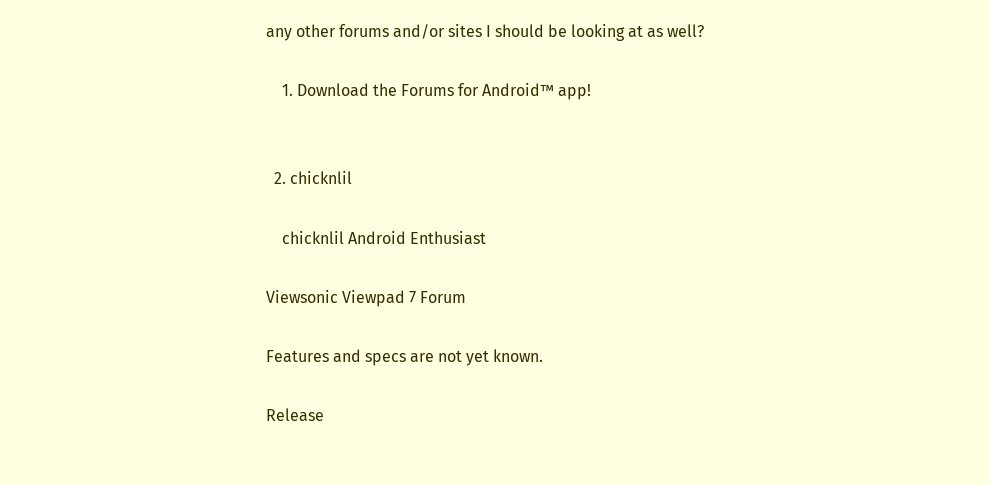any other forums and/or sites I should be looking at as well?

    1. Download the Forums for Android™ app!


  2. chicknlil

    chicknlil Android Enthusiast

Viewsonic Viewpad 7 Forum

Features and specs are not yet known.

Release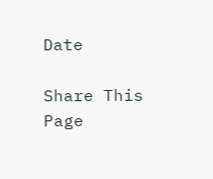Date

Share This Page